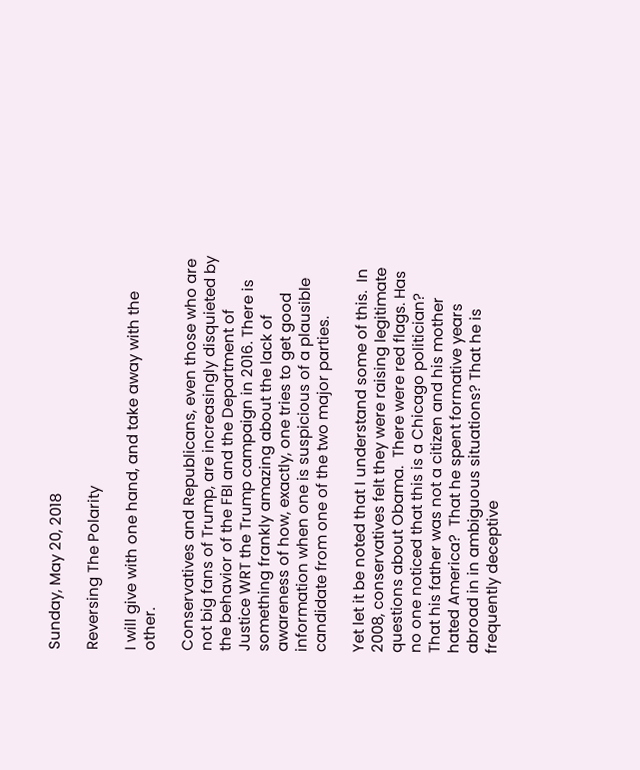Sunday, May 20, 2018

Reversing The Polarity

I will give with one hand, and take away with the other.

Conservatives and Republicans, even those who are not big fans of Trump, are increasingly disquieted by the behavior of the FBI and the Department of Justice WRT the Trump campaign in 2016. There is something frankly amazing about the lack of awareness of how, exactly, one tries to get good information when one is suspicious of a plausible candidate from one of the two major parties.

Yet let it be noted that I understand some of this.  In 2008, conservatives felt they were raising legitimate questions about Obama.  There were red flags. Has no one noticed that this is a Chicago politician? That his father was not a citizen and his mother hated America?  That he spent formative years abroad in in ambiguous situations? That he is frequently deceptive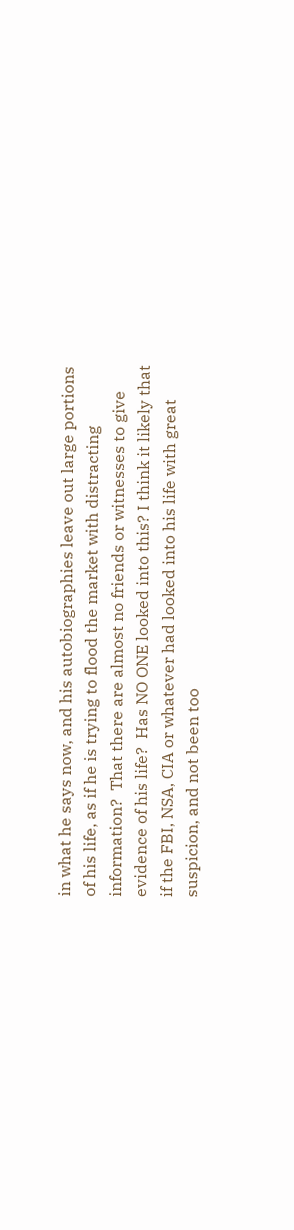in what he says now, and his autobiographies leave out large portions of his life, as if he is trying to flood the market with distracting information?  That there are almost no friends or witnesses to give evidence of his life?  Has NO ONE looked into this? I think it likely that if the FBI, NSA, CIA or whatever had looked into his life with great suspicion, and not been too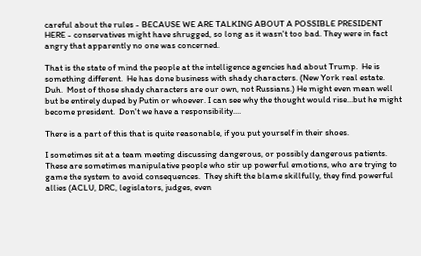careful about the rules - BECAUSE WE ARE TALKING ABOUT A POSSIBLE PRESIDENT HERE - conservatives might have shrugged, so long as it wasn't too bad. They were in fact angry that apparently no one was concerned.

That is the state of mind the people at the intelligence agencies had about Trump.  He is something different.  He has done business with shady characters. (New York real estate.  Duh.  Most of those shady characters are our own, not Russians.) He might even mean well but be entirely duped by Putin or whoever. I can see why the thought would rise...but he might become president.  Don't we have a responsibility....

There is a part of this that is quite reasonable, if you put yourself in their shoes.

I sometimes sit at a team meeting discussing dangerous, or possibly dangerous patients. These are sometimes manipulative people who stir up powerful emotions, who are trying to game the system to avoid consequences.  They shift the blame skillfully, they find powerful allies (ACLU, DRC, legislators, judges, even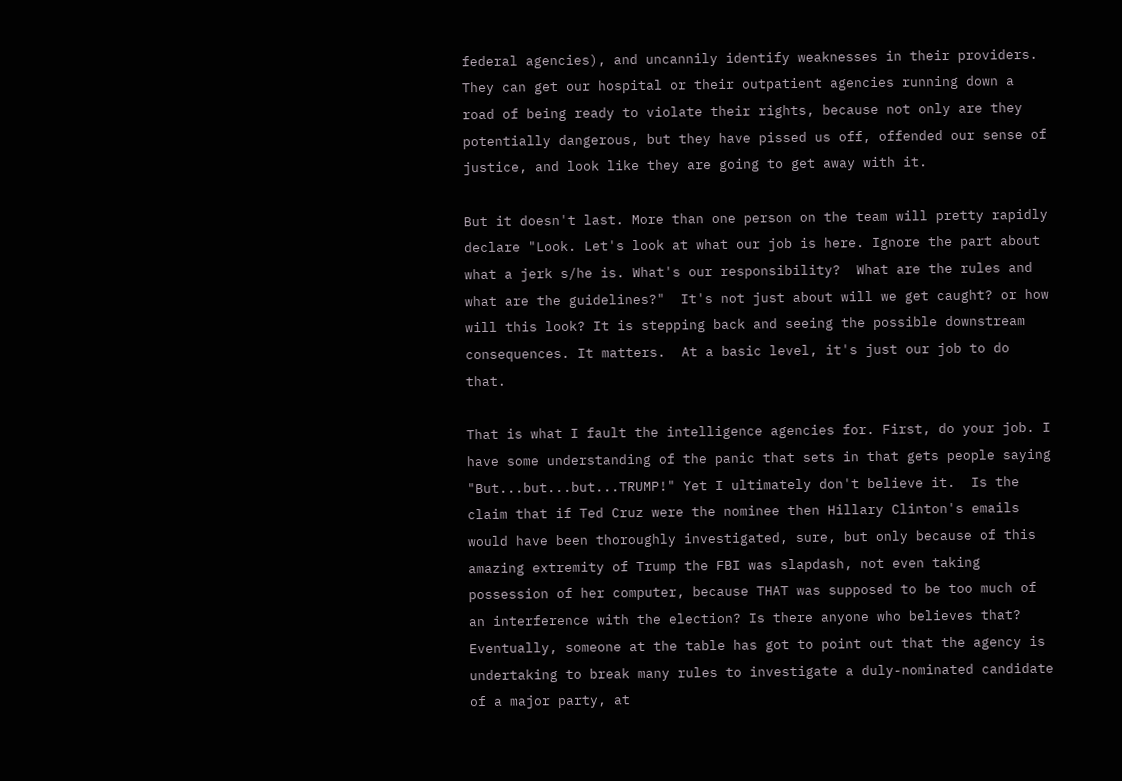federal agencies), and uncannily identify weaknesses in their providers. They can get our hospital or their outpatient agencies running down a road of being ready to violate their rights, because not only are they potentially dangerous, but they have pissed us off, offended our sense of justice, and look like they are going to get away with it.

But it doesn't last. More than one person on the team will pretty rapidly declare "Look. Let's look at what our job is here. Ignore the part about what a jerk s/he is. What's our responsibility?  What are the rules and what are the guidelines?"  It's not just about will we get caught? or how will this look? It is stepping back and seeing the possible downstream consequences. It matters.  At a basic level, it's just our job to do that.

That is what I fault the intelligence agencies for. First, do your job. I have some understanding of the panic that sets in that gets people saying "But...but...but...TRUMP!" Yet I ultimately don't believe it.  Is the claim that if Ted Cruz were the nominee then Hillary Clinton's emails would have been thoroughly investigated, sure, but only because of this amazing extremity of Trump the FBI was slapdash, not even taking possession of her computer, because THAT was supposed to be too much of an interference with the election? Is there anyone who believes that? Eventually, someone at the table has got to point out that the agency is undertaking to break many rules to investigate a duly-nominated candidate of a major party, at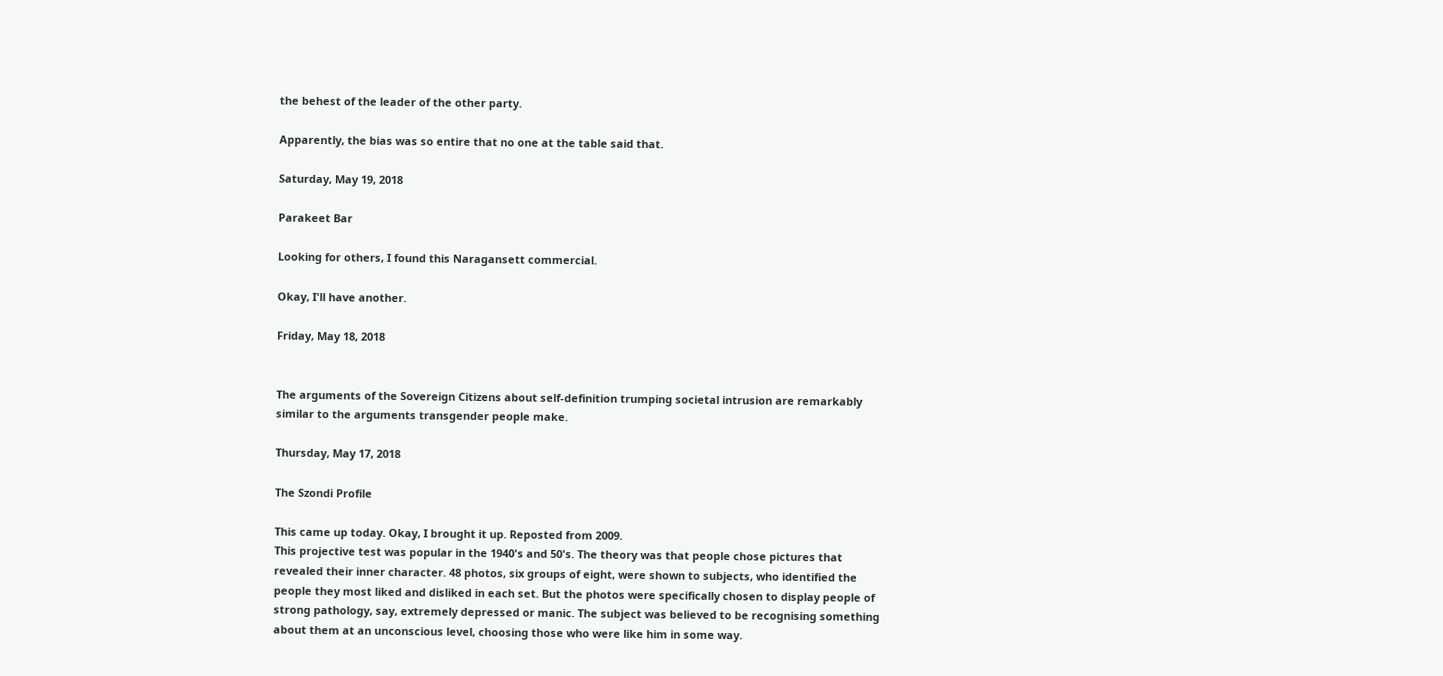the behest of the leader of the other party.

Apparently, the bias was so entire that no one at the table said that.

Saturday, May 19, 2018

Parakeet Bar

Looking for others, I found this Naragansett commercial.

Okay, I'll have another.

Friday, May 18, 2018


The arguments of the Sovereign Citizens about self-definition trumping societal intrusion are remarkably similar to the arguments transgender people make.

Thursday, May 17, 2018

The Szondi Profile

This came up today. Okay, I brought it up. Reposted from 2009.
This projective test was popular in the 1940's and 50's. The theory was that people chose pictures that revealed their inner character. 48 photos, six groups of eight, were shown to subjects, who identified the people they most liked and disliked in each set. But the photos were specifically chosen to display people of strong pathology, say, extremely depressed or manic. The subject was believed to be recognising something about them at an unconscious level, choosing those who were like him in some way.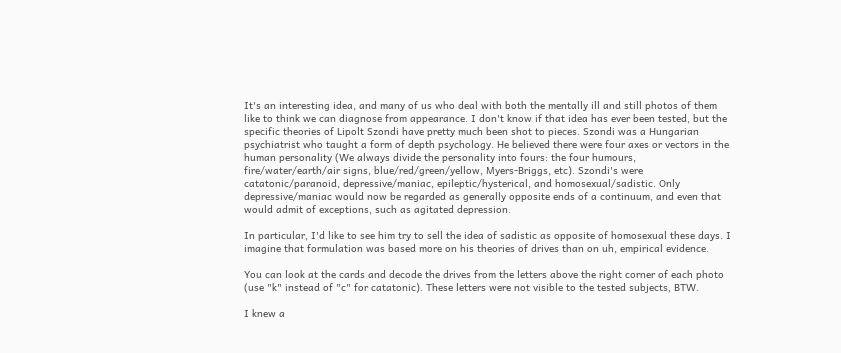It's an interesting idea, and many of us who deal with both the mentally ill and still photos of them like to think we can diagnose from appearance. I don't know if that idea has ever been tested, but the specific theories of Lipolt Szondi have pretty much been shot to pieces. Szondi was a Hungarian psychiatrist who taught a form of depth psychology. He believed there were four axes or vectors in the human personality (We always divide the personality into fours: the four humours, fire/water/earth/air signs, blue/red/green/yellow, Myers-Briggs, etc). Szondi's were catatonic/paranoid, depressive/maniac, epileptic/hysterical, and homosexual/sadistic. Only depressive/maniac would now be regarded as generally opposite ends of a continuum, and even that would admit of exceptions, such as agitated depression.

In particular, I'd like to see him try to sell the idea of sadistic as opposite of homosexual these days. I imagine that formulation was based more on his theories of drives than on uh, empirical evidence.

You can look at the cards and decode the drives from the letters above the right corner of each photo (use "k" instead of "c" for catatonic). These letters were not visible to the tested subjects, BTW.

I knew a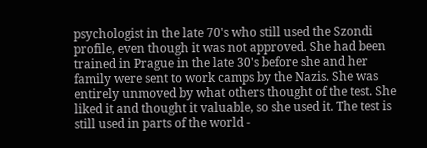psychologist in the late 70's who still used the Szondi profile, even though it was not approved. She had been trained in Prague in the late 30's before she and her family were sent to work camps by the Nazis. She was entirely unmoved by what others thought of the test. She liked it and thought it valuable, so she used it. The test is still used in parts of the world -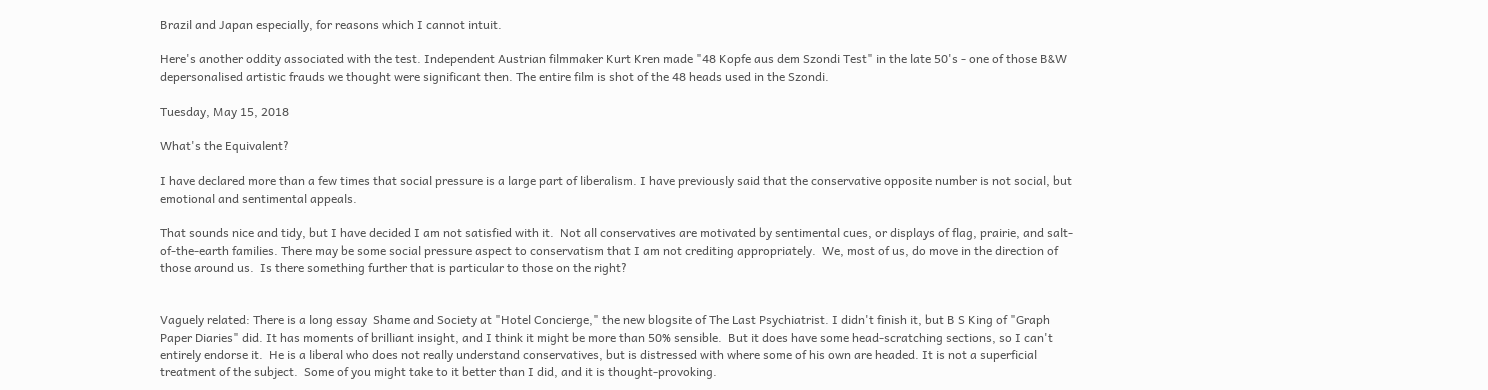Brazil and Japan especially, for reasons which I cannot intuit.

Here's another oddity associated with the test. Independent Austrian filmmaker Kurt Kren made "48 Kopfe aus dem Szondi Test" in the late 50's - one of those B&W depersonalised artistic frauds we thought were significant then. The entire film is shot of the 48 heads used in the Szondi.

Tuesday, May 15, 2018

What's the Equivalent?

I have declared more than a few times that social pressure is a large part of liberalism. I have previously said that the conservative opposite number is not social, but emotional and sentimental appeals.

That sounds nice and tidy, but I have decided I am not satisfied with it.  Not all conservatives are motivated by sentimental cues, or displays of flag, prairie, and salt-of-the-earth families. There may be some social pressure aspect to conservatism that I am not crediting appropriately.  We, most of us, do move in the direction of those around us.  Is there something further that is particular to those on the right?


Vaguely related: There is a long essay  Shame and Society at "Hotel Concierge," the new blogsite of The Last Psychiatrist. I didn't finish it, but B S King of "Graph Paper Diaries" did. It has moments of brilliant insight, and I think it might be more than 50% sensible.  But it does have some head-scratching sections, so I can't entirely endorse it.  He is a liberal who does not really understand conservatives, but is distressed with where some of his own are headed. It is not a superficial treatment of the subject.  Some of you might take to it better than I did, and it is thought-provoking.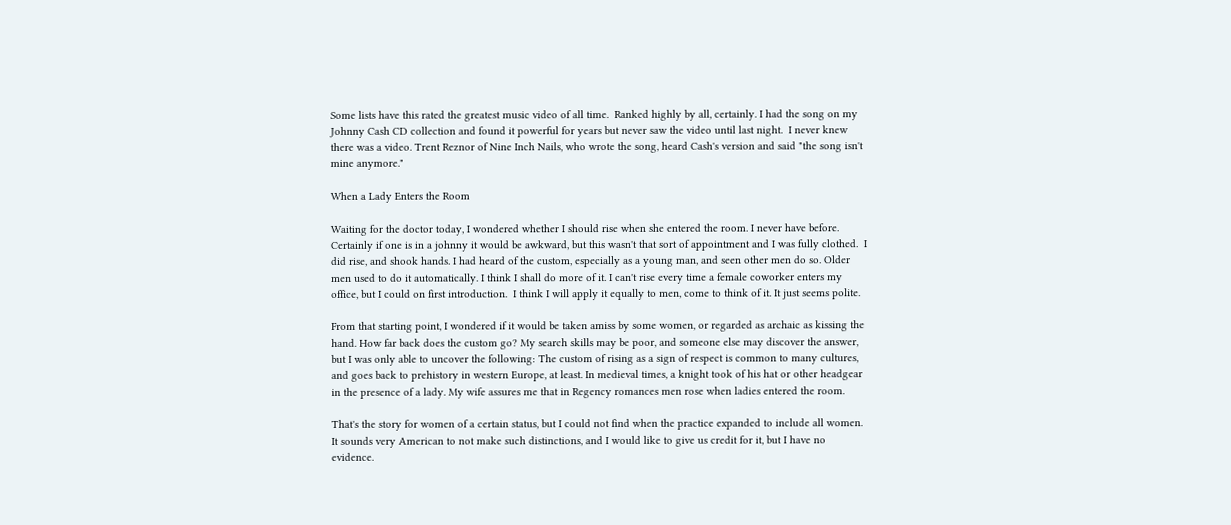Some lists have this rated the greatest music video of all time.  Ranked highly by all, certainly. I had the song on my Johnny Cash CD collection and found it powerful for years but never saw the video until last night.  I never knew there was a video. Trent Reznor of Nine Inch Nails, who wrote the song, heard Cash's version and said "the song isn't mine anymore."

When a Lady Enters the Room

Waiting for the doctor today, I wondered whether I should rise when she entered the room. I never have before.  Certainly if one is in a johnny it would be awkward, but this wasn't that sort of appointment and I was fully clothed.  I did rise, and shook hands. I had heard of the custom, especially as a young man, and seen other men do so. Older men used to do it automatically. I think I shall do more of it. I can't rise every time a female coworker enters my office, but I could on first introduction.  I think I will apply it equally to men, come to think of it. It just seems polite.

From that starting point, I wondered if it would be taken amiss by some women, or regarded as archaic as kissing the hand. How far back does the custom go? My search skills may be poor, and someone else may discover the answer, but I was only able to uncover the following: The custom of rising as a sign of respect is common to many cultures, and goes back to prehistory in western Europe, at least. In medieval times, a knight took of his hat or other headgear in the presence of a lady. My wife assures me that in Regency romances men rose when ladies entered the room.

That's the story for women of a certain status, but I could not find when the practice expanded to include all women. It sounds very American to not make such distinctions, and I would like to give us credit for it, but I have no evidence.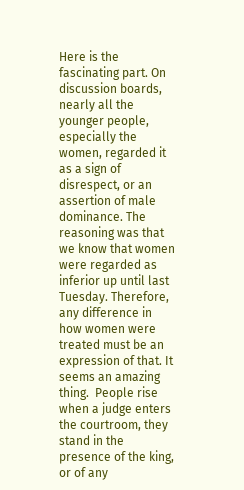Here is the fascinating part. On discussion boards, nearly all the younger people, especially the women, regarded it as a sign of disrespect, or an assertion of male dominance. The reasoning was that we know that women were regarded as inferior up until last Tuesday. Therefore, any difference in how women were treated must be an expression of that. It seems an amazing thing.  People rise when a judge enters the courtroom, they stand in the presence of the king, or of any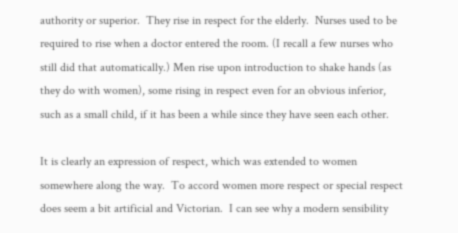authority or superior.  They rise in respect for the elderly.  Nurses used to be required to rise when a doctor entered the room. (I recall a few nurses who still did that automatically.) Men rise upon introduction to shake hands (as they do with women), some rising in respect even for an obvious inferior, such as a small child, if it has been a while since they have seen each other.

It is clearly an expression of respect, which was extended to women somewhere along the way.  To accord women more respect or special respect does seem a bit artificial and Victorian.  I can see why a modern sensibility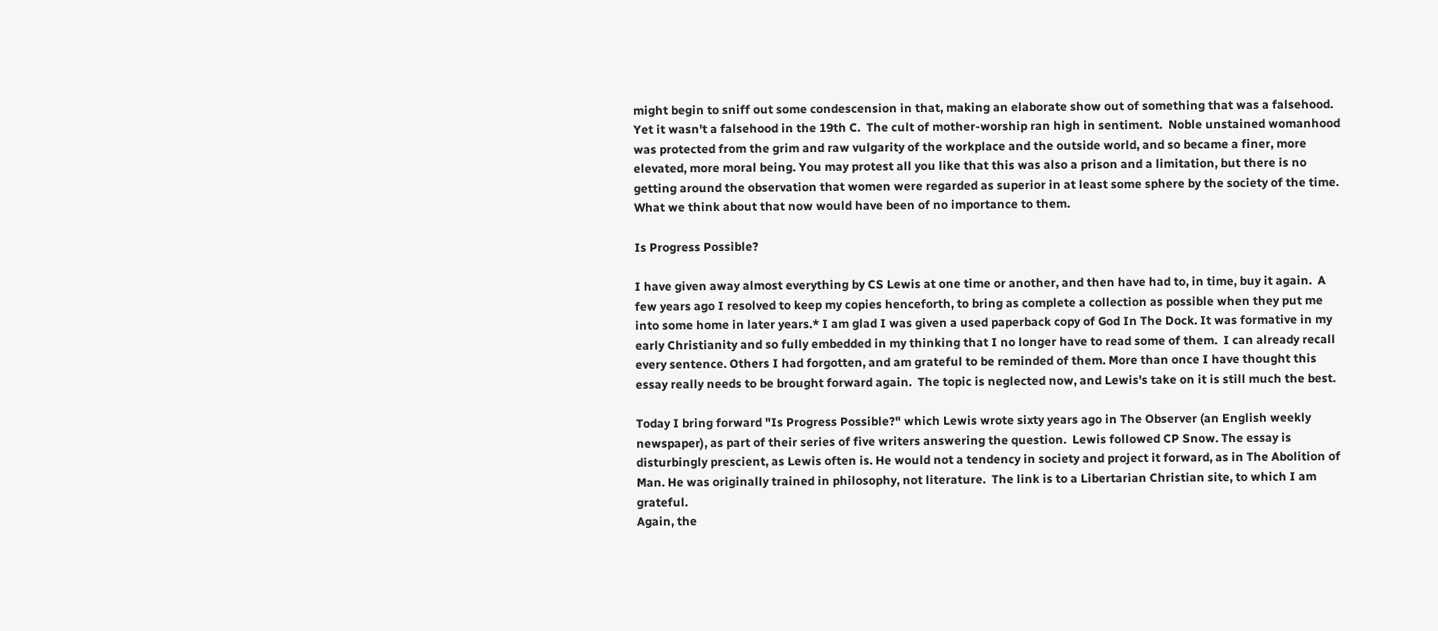might begin to sniff out some condescension in that, making an elaborate show out of something that was a falsehood. Yet it wasn't a falsehood in the 19th C.  The cult of mother-worship ran high in sentiment.  Noble unstained womanhood was protected from the grim and raw vulgarity of the workplace and the outside world, and so became a finer, more elevated, more moral being. You may protest all you like that this was also a prison and a limitation, but there is no getting around the observation that women were regarded as superior in at least some sphere by the society of the time.  What we think about that now would have been of no importance to them.

Is Progress Possible?

I have given away almost everything by CS Lewis at one time or another, and then have had to, in time, buy it again.  A few years ago I resolved to keep my copies henceforth, to bring as complete a collection as possible when they put me into some home in later years.* I am glad I was given a used paperback copy of God In The Dock. It was formative in my early Christianity and so fully embedded in my thinking that I no longer have to read some of them.  I can already recall every sentence. Others I had forgotten, and am grateful to be reminded of them. More than once I have thought this essay really needs to be brought forward again.  The topic is neglected now, and Lewis's take on it is still much the best.

Today I bring forward "Is Progress Possible?" which Lewis wrote sixty years ago in The Observer (an English weekly newspaper), as part of their series of five writers answering the question.  Lewis followed CP Snow. The essay is disturbingly prescient, as Lewis often is. He would not a tendency in society and project it forward, as in The Abolition of Man. He was originally trained in philosophy, not literature.  The link is to a Libertarian Christian site, to which I am grateful.
Again, the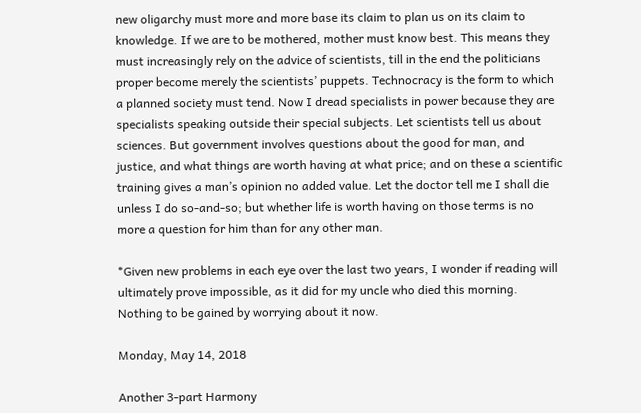new oligarchy must more and more base its claim to plan us on its claim to knowledge. If we are to be mothered, mother must know best. This means they must increasingly rely on the advice of scientists, till in the end the politicians proper become merely the scientists’ puppets. Technocracy is the form to which a planned society must tend. Now I dread specialists in power because they are specialists speaking outside their special subjects. Let scientists tell us about sciences. But government involves questions about the good for man, and justice, and what things are worth having at what price; and on these a scientific training gives a man’s opinion no added value. Let the doctor tell me I shall die unless I do so-and-so; but whether life is worth having on those terms is no more a question for him than for any other man.

*Given new problems in each eye over the last two years, I wonder if reading will ultimately prove impossible, as it did for my uncle who died this morning. Nothing to be gained by worrying about it now.

Monday, May 14, 2018

Another 3-part Harmony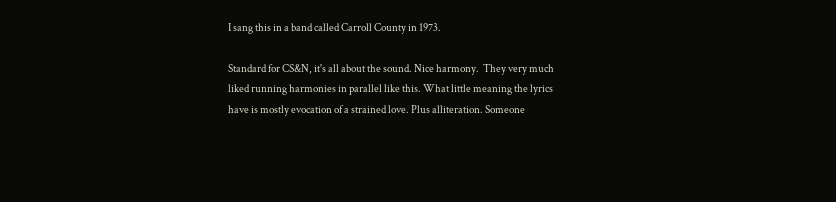I sang this in a band called Carroll County in 1973.

Standard for CS&N, it's all about the sound. Nice harmony.  They very much liked running harmonies in parallel like this. What little meaning the lyrics have is mostly evocation of a strained love. Plus alliteration. Someone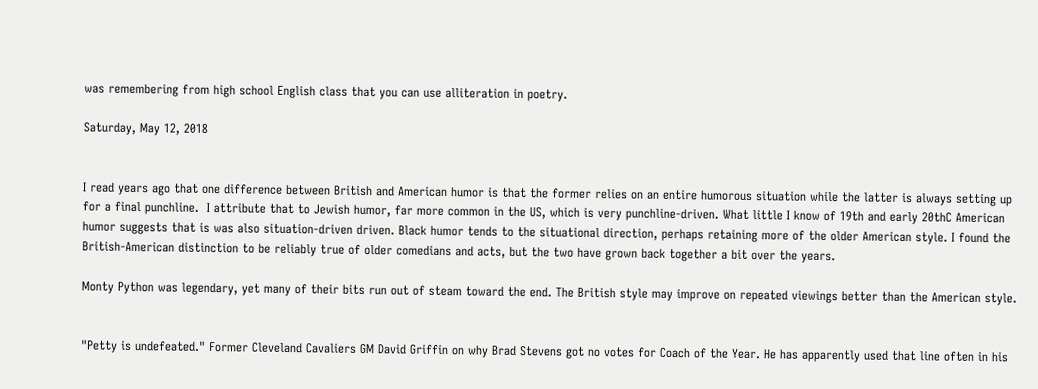was remembering from high school English class that you can use alliteration in poetry.

Saturday, May 12, 2018


I read years ago that one difference between British and American humor is that the former relies on an entire humorous situation while the latter is always setting up for a final punchline.  I attribute that to Jewish humor, far more common in the US, which is very punchline-driven. What little I know of 19th and early 20thC American humor suggests that is was also situation-driven driven. Black humor tends to the situational direction, perhaps retaining more of the older American style. I found the British-American distinction to be reliably true of older comedians and acts, but the two have grown back together a bit over the years.

Monty Python was legendary, yet many of their bits run out of steam toward the end. The British style may improve on repeated viewings better than the American style.


"Petty is undefeated." Former Cleveland Cavaliers GM David Griffin on why Brad Stevens got no votes for Coach of the Year. He has apparently used that line often in his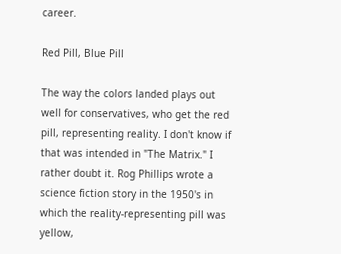career.

Red Pill, Blue Pill

The way the colors landed plays out well for conservatives, who get the red pill, representing reality. I don't know if that was intended in "The Matrix." I rather doubt it. Rog Phillips wrote a science fiction story in the 1950's in which the reality-representing pill was yellow,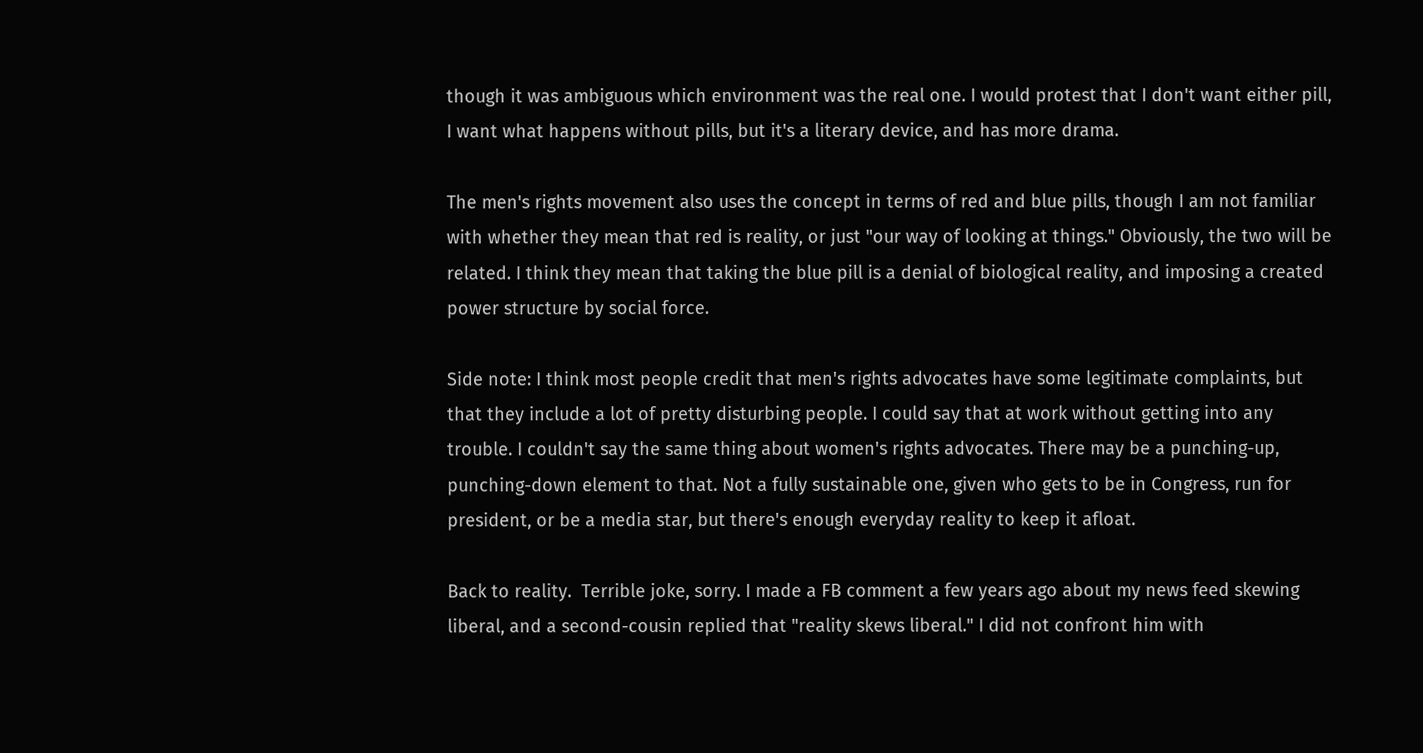though it was ambiguous which environment was the real one. I would protest that I don't want either pill, I want what happens without pills, but it's a literary device, and has more drama.

The men's rights movement also uses the concept in terms of red and blue pills, though I am not familiar with whether they mean that red is reality, or just "our way of looking at things." Obviously, the two will be related. I think they mean that taking the blue pill is a denial of biological reality, and imposing a created power structure by social force.

Side note: I think most people credit that men's rights advocates have some legitimate complaints, but that they include a lot of pretty disturbing people. I could say that at work without getting into any trouble. I couldn't say the same thing about women's rights advocates. There may be a punching-up, punching-down element to that. Not a fully sustainable one, given who gets to be in Congress, run for president, or be a media star, but there's enough everyday reality to keep it afloat.

Back to reality.  Terrible joke, sorry. I made a FB comment a few years ago about my news feed skewing liberal, and a second-cousin replied that "reality skews liberal." I did not confront him with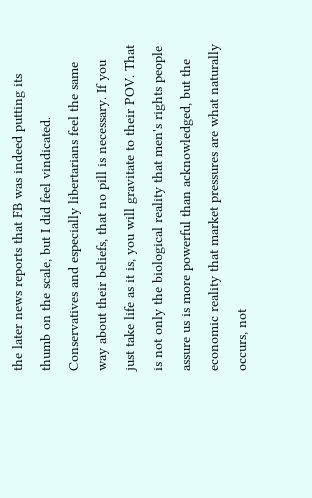the later news reports that FB was indeed putting its thumb on the scale, but I did feel vindicated. Conservatives and especially libertarians feel the same way about their beliefs, that no pill is necessary. If you just take life as it is, you will gravitate to their POV. That is not only the biological reality that men's rights people assure us is more powerful than acknowledged, but the economic reality that market pressures are what naturally occurs, not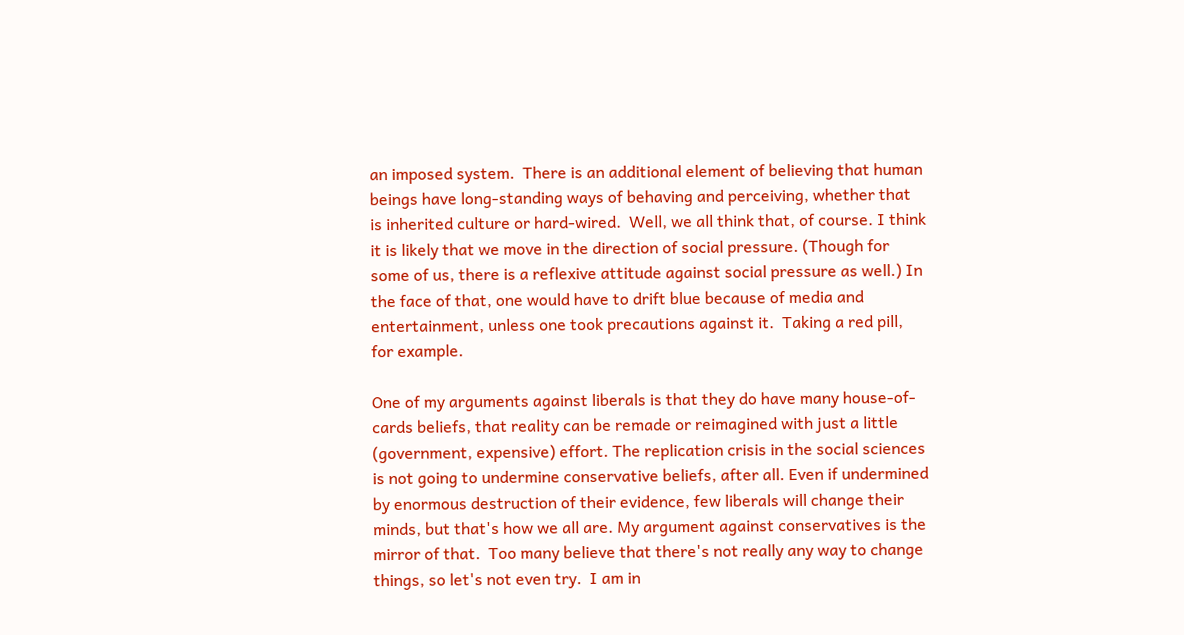an imposed system.  There is an additional element of believing that human beings have long-standing ways of behaving and perceiving, whether that is inherited culture or hard-wired.  Well, we all think that, of course. I think it is likely that we move in the direction of social pressure. (Though for some of us, there is a reflexive attitude against social pressure as well.) In the face of that, one would have to drift blue because of media and entertainment, unless one took precautions against it.  Taking a red pill, for example.

One of my arguments against liberals is that they do have many house-of-cards beliefs, that reality can be remade or reimagined with just a little (government, expensive) effort. The replication crisis in the social sciences is not going to undermine conservative beliefs, after all. Even if undermined by enormous destruction of their evidence, few liberals will change their minds, but that's how we all are. My argument against conservatives is the mirror of that.  Too many believe that there's not really any way to change things, so let's not even try.  I am in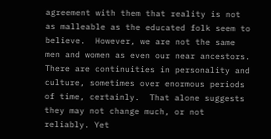agreement with them that reality is not as malleable as the educated folk seem to believe.  However, we are not the same men and women as even our near ancestors. There are continuities in personality and culture, sometimes over enormous periods of time, certainly.  That alone suggests they may not change much, or not reliably. Yet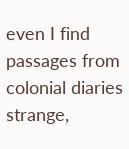even I find passages from colonial diaries strange,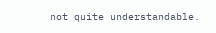not quite understandable.